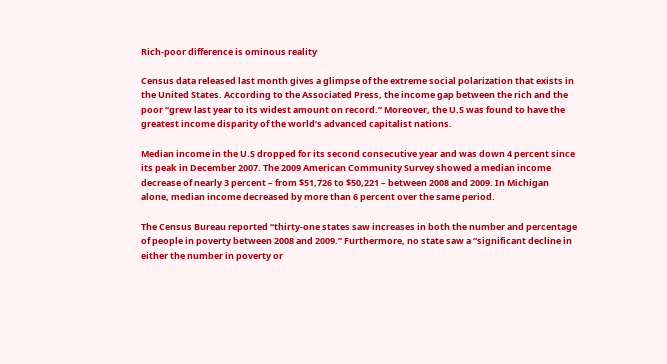Rich-poor difference is ominous reality

Census data released last month gives a glimpse of the extreme social polarization that exists in the United States. According to the Associated Press, the income gap between the rich and the poor “grew last year to its widest amount on record.” Moreover, the U.S was found to have the greatest income disparity of the world’s advanced capitalist nations.

Median income in the U.S dropped for its second consecutive year and was down 4 percent since its peak in December 2007. The 2009 American Community Survey showed a median income decrease of nearly 3 percent – from $51,726 to $50,221 – between 2008 and 2009. In Michigan alone, median income decreased by more than 6 percent over the same period.

The Census Bureau reported “thirty-one states saw increases in both the number and percentage of people in poverty between 2008 and 2009.” Furthermore, no state saw a “significant decline in either the number in poverty or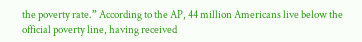the poverty rate.” According to the AP, 44 million Americans live below the official poverty line, having received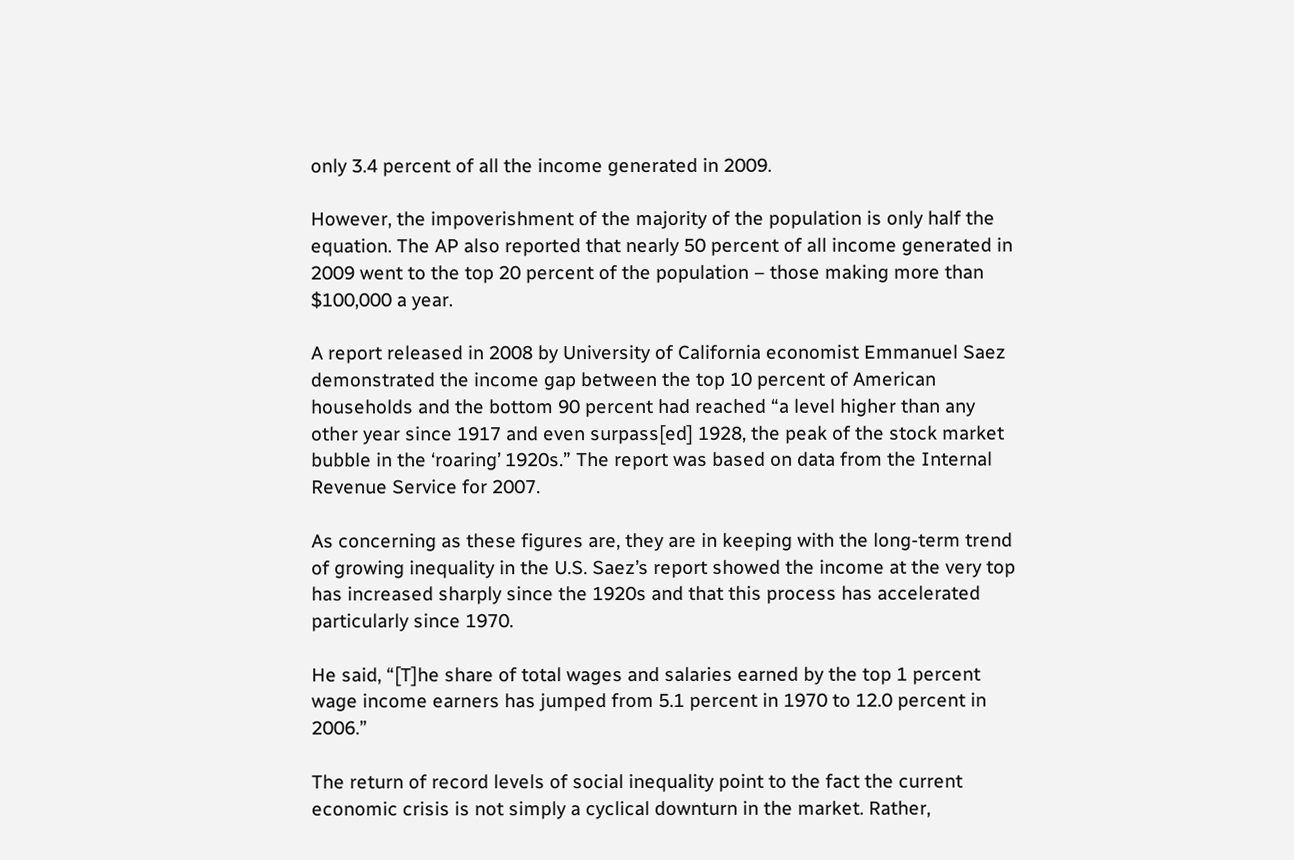only 3.4 percent of all the income generated in 2009.

However, the impoverishment of the majority of the population is only half the equation. The AP also reported that nearly 50 percent of all income generated in 2009 went to the top 20 percent of the population – those making more than $100,000 a year.

A report released in 2008 by University of California economist Emmanuel Saez demonstrated the income gap between the top 10 percent of American households and the bottom 90 percent had reached “a level higher than any other year since 1917 and even surpass[ed] 1928, the peak of the stock market bubble in the ‘roaring’ 1920s.” The report was based on data from the Internal Revenue Service for 2007.

As concerning as these figures are, they are in keeping with the long-term trend of growing inequality in the U.S. Saez’s report showed the income at the very top has increased sharply since the 1920s and that this process has accelerated particularly since 1970.

He said, “[T]he share of total wages and salaries earned by the top 1 percent wage income earners has jumped from 5.1 percent in 1970 to 12.0 percent in 2006.”

The return of record levels of social inequality point to the fact the current economic crisis is not simply a cyclical downturn in the market. Rather,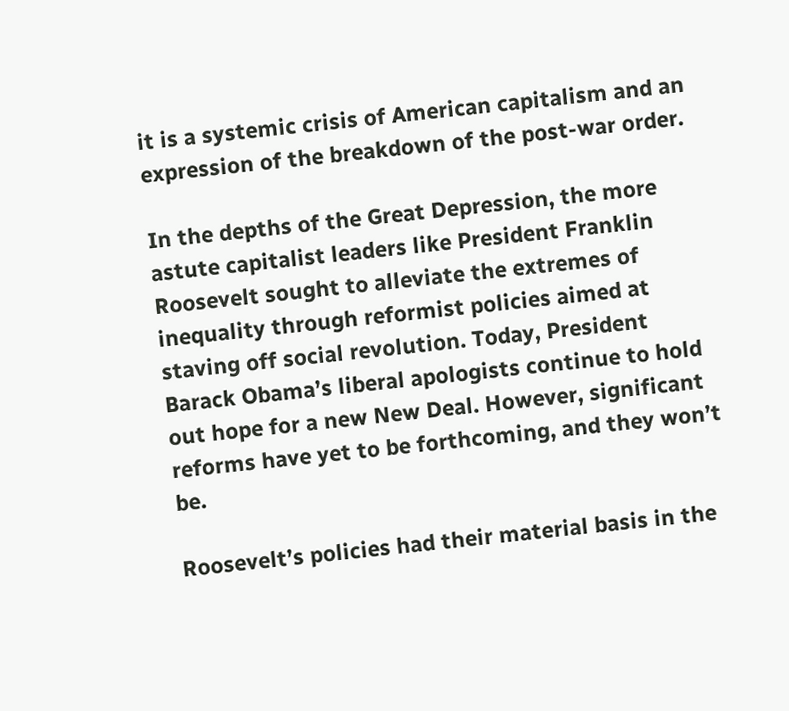it is a systemic crisis of American capitalism and an expression of the breakdown of the post-war order.

In the depths of the Great Depression, the more astute capitalist leaders like President Franklin Roosevelt sought to alleviate the extremes of inequality through reformist policies aimed at staving off social revolution. Today, President Barack Obama’s liberal apologists continue to hold out hope for a new New Deal. However, significant reforms have yet to be forthcoming, and they won’t be.

Roosevelt’s policies had their material basis in the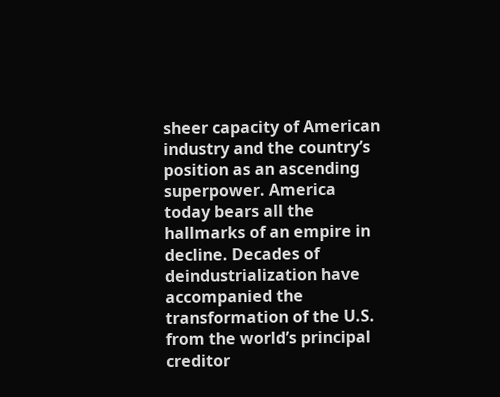sheer capacity of American industry and the country’s position as an ascending superpower. America today bears all the hallmarks of an empire in decline. Decades of deindustrialization have accompanied the transformation of the U.S. from the world’s principal creditor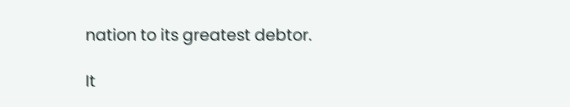nation to its greatest debtor.

It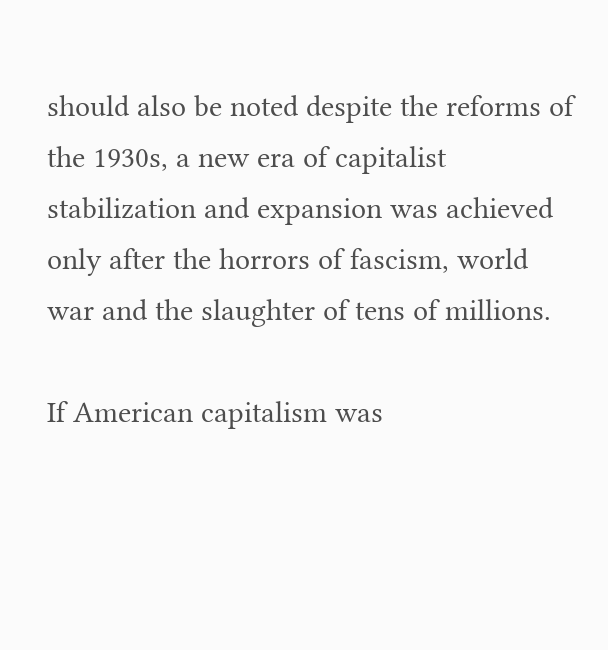should also be noted despite the reforms of the 1930s, a new era of capitalist stabilization and expansion was achieved only after the horrors of fascism, world war and the slaughter of tens of millions.

If American capitalism was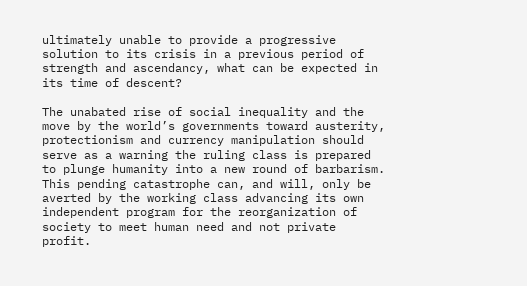ultimately unable to provide a progressive solution to its crisis in a previous period of strength and ascendancy, what can be expected in its time of descent?

The unabated rise of social inequality and the move by the world’s governments toward austerity, protectionism and currency manipulation should serve as a warning the ruling class is prepared to plunge humanity into a new round of barbarism. This pending catastrophe can, and will, only be averted by the working class advancing its own independent program for the reorganization of society to meet human need and not private profit.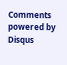Comments powered by Disqus